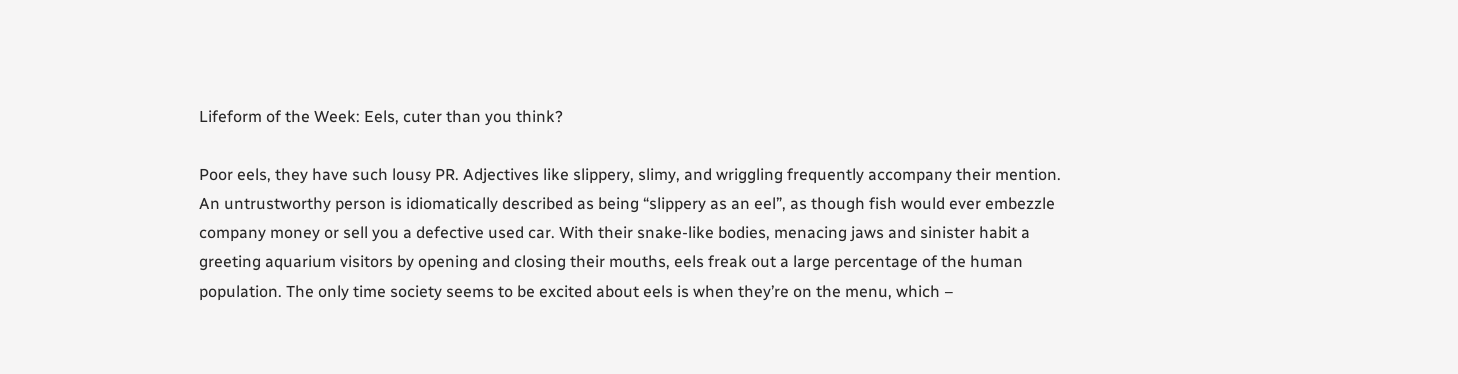Lifeform of the Week: Eels, cuter than you think?

Poor eels, they have such lousy PR. Adjectives like slippery, slimy, and wriggling frequently accompany their mention. An untrustworthy person is idiomatically described as being “slippery as an eel”, as though fish would ever embezzle company money or sell you a defective used car. With their snake-like bodies, menacing jaws and sinister habit a greeting aquarium visitors by opening and closing their mouths, eels freak out a large percentage of the human population. The only time society seems to be excited about eels is when they’re on the menu, which –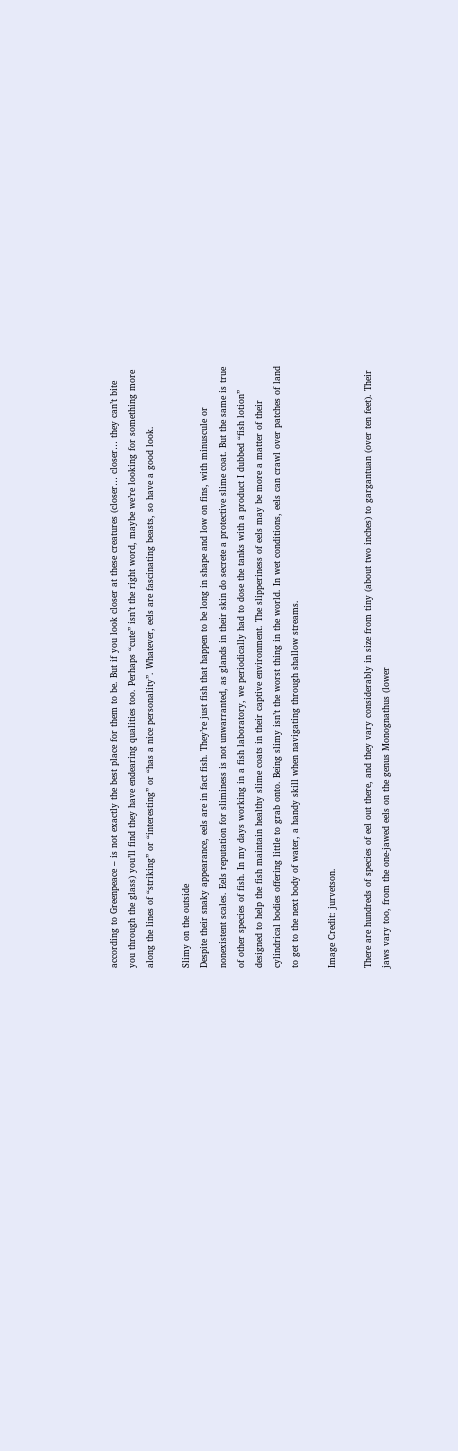according to Greenpeace – is not exactly the best place for them to be. But if you look closer at these creatures (closer… closer… they can’t bite you through the glass) you’ll find they have endearing qualities too. Perhaps “cute” isn’t the right word, maybe we’re looking for something more along the lines of “striking” or “interesting” or “has a nice personality”. Whatever, eels are fascinating beasts, so have a good look.

Slimy on the outside
Despite their snaky appearance, eels are in fact fish. They’re just fish that happen to be long in shape and low on fins, with minuscule or nonexistent scales. Eels reputation for sliminess is not unwarranted, as glands in their skin do secrete a protective slime coat. But the same is true of other species of fish. In my days working in a fish laboratory, we periodically had to dose the tanks with a product I dubbed “fish lotion” designed to help the fish maintain healthy slime coats in their captive environment. The slipperiness of eels may be more a matter of their cylindrical bodies offering little to grab onto. Being slimy isn’t the worst thing in the world. In wet conditions, eels can crawl over patches of land to get to the next body of water, a handy skill when navigating through shallow streams.

Image Credit: jurvetson.

There are hundreds of species of eel out there, and they vary considerably in size from tiny (about two inches) to gargantuan (over ten feet). Their jaws vary too, from the one-jawed eels on the genus Monognathus (lower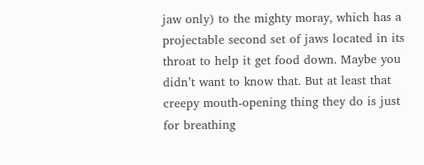jaw only) to the mighty moray, which has a projectable second set of jaws located in its throat to help it get food down. Maybe you didn’t want to know that. But at least that creepy mouth-opening thing they do is just for breathing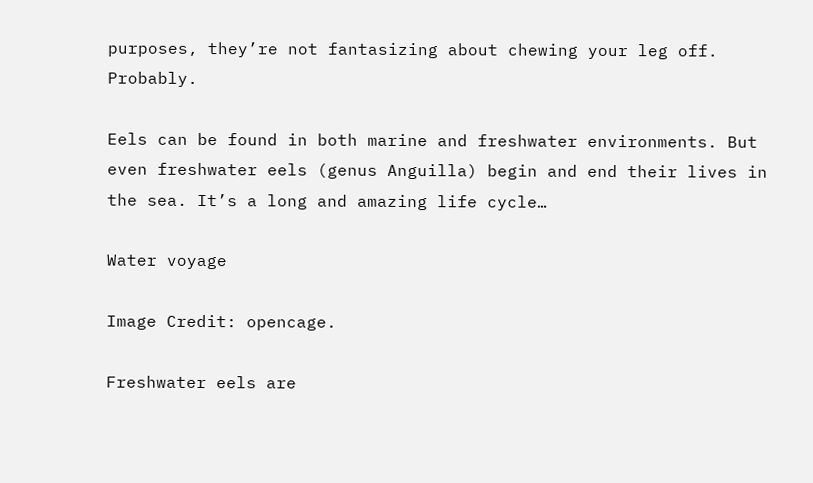purposes, they’re not fantasizing about chewing your leg off. Probably.

Eels can be found in both marine and freshwater environments. But even freshwater eels (genus Anguilla) begin and end their lives in the sea. It’s a long and amazing life cycle…

Water voyage

Image Credit: opencage.

Freshwater eels are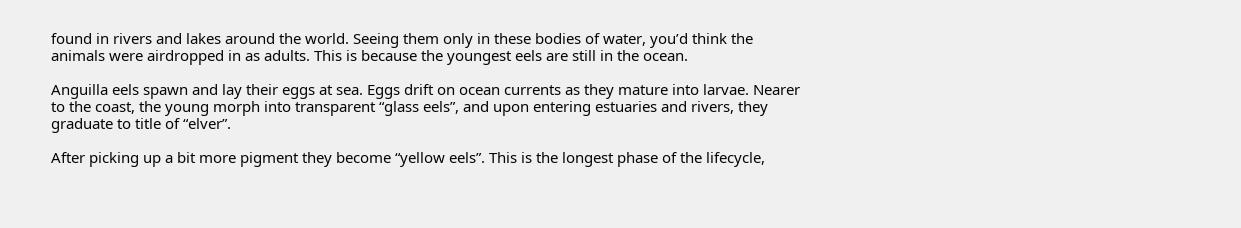found in rivers and lakes around the world. Seeing them only in these bodies of water, you’d think the animals were airdropped in as adults. This is because the youngest eels are still in the ocean.

Anguilla eels spawn and lay their eggs at sea. Eggs drift on ocean currents as they mature into larvae. Nearer to the coast, the young morph into transparent “glass eels”, and upon entering estuaries and rivers, they graduate to title of “elver”.

After picking up a bit more pigment they become “yellow eels”. This is the longest phase of the lifecycle,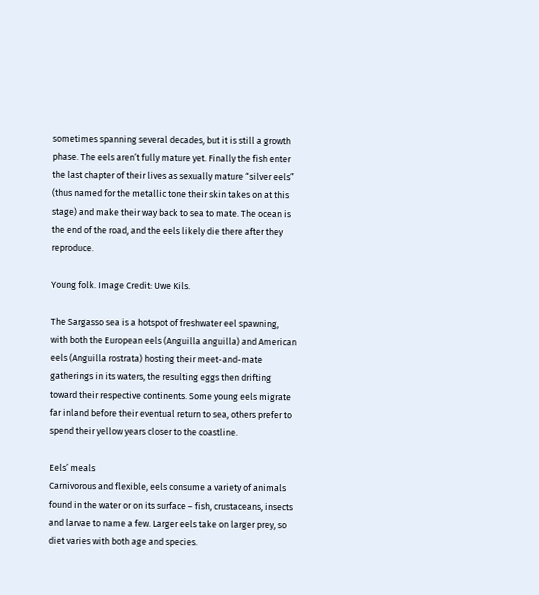sometimes spanning several decades, but it is still a growth phase. The eels aren’t fully mature yet. Finally the fish enter the last chapter of their lives as sexually mature “silver eels” (thus named for the metallic tone their skin takes on at this stage) and make their way back to sea to mate. The ocean is the end of the road, and the eels likely die there after they reproduce.

Young folk. Image Credit: Uwe Kils.

The Sargasso sea is a hotspot of freshwater eel spawning, with both the European eels (Anguilla anguilla) and American eels (Anguilla rostrata) hosting their meet-and-mate gatherings in its waters, the resulting eggs then drifting toward their respective continents. Some young eels migrate far inland before their eventual return to sea, others prefer to spend their yellow years closer to the coastline.

Eels’ meals
Carnivorous and flexible, eels consume a variety of animals found in the water or on its surface – fish, crustaceans, insects and larvae to name a few. Larger eels take on larger prey, so diet varies with both age and species.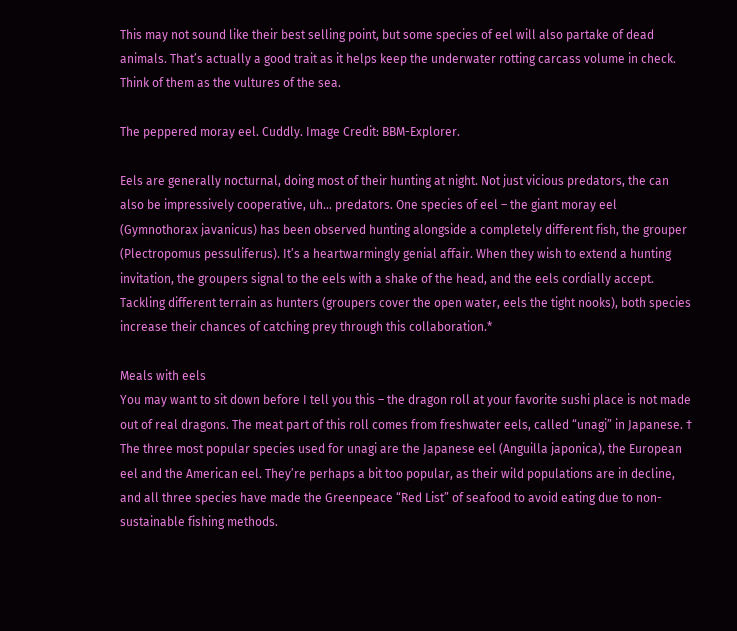This may not sound like their best selling point, but some species of eel will also partake of dead animals. That’s actually a good trait as it helps keep the underwater rotting carcass volume in check. Think of them as the vultures of the sea.

The peppered moray eel. Cuddly. Image Credit: BBM-Explorer.

Eels are generally nocturnal, doing most of their hunting at night. Not just vicious predators, the can also be impressively cooperative, uh… predators. One species of eel – the giant moray eel (Gymnothorax javanicus) has been observed hunting alongside a completely different fish, the grouper (Plectropomus pessuliferus). It’s a heartwarmingly genial affair. When they wish to extend a hunting invitation, the groupers signal to the eels with a shake of the head, and the eels cordially accept. Tackling different terrain as hunters (groupers cover the open water, eels the tight nooks), both species increase their chances of catching prey through this collaboration.*

Meals with eels
You may want to sit down before I tell you this – the dragon roll at your favorite sushi place is not made out of real dragons. The meat part of this roll comes from freshwater eels, called “unagi” in Japanese. † The three most popular species used for unagi are the Japanese eel (Anguilla japonica), the European eel and the American eel. They’re perhaps a bit too popular, as their wild populations are in decline, and all three species have made the Greenpeace “Red List” of seafood to avoid eating due to non-sustainable fishing methods.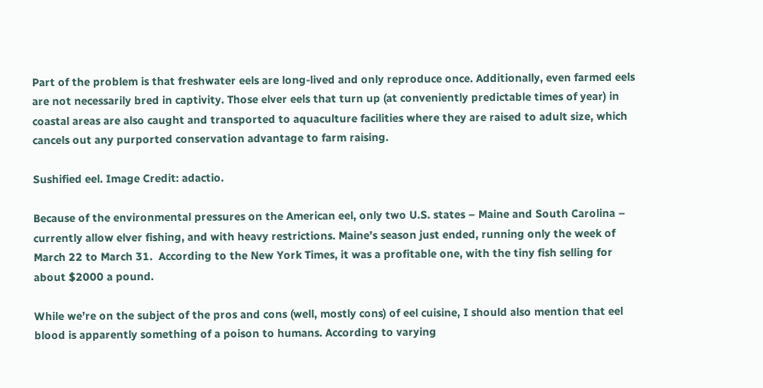Part of the problem is that freshwater eels are long-lived and only reproduce once. Additionally, even farmed eels are not necessarily bred in captivity. Those elver eels that turn up (at conveniently predictable times of year) in coastal areas are also caught and transported to aquaculture facilities where they are raised to adult size, which cancels out any purported conservation advantage to farm raising.

Sushified eel. Image Credit: adactio.

Because of the environmental pressures on the American eel, only two U.S. states – Maine and South Carolina – currently allow elver fishing, and with heavy restrictions. Maine’s season just ended, running only the week of March 22 to March 31.  According to the New York Times, it was a profitable one, with the tiny fish selling for about $2000 a pound.

While we’re on the subject of the pros and cons (well, mostly cons) of eel cuisine, I should also mention that eel blood is apparently something of a poison to humans. According to varying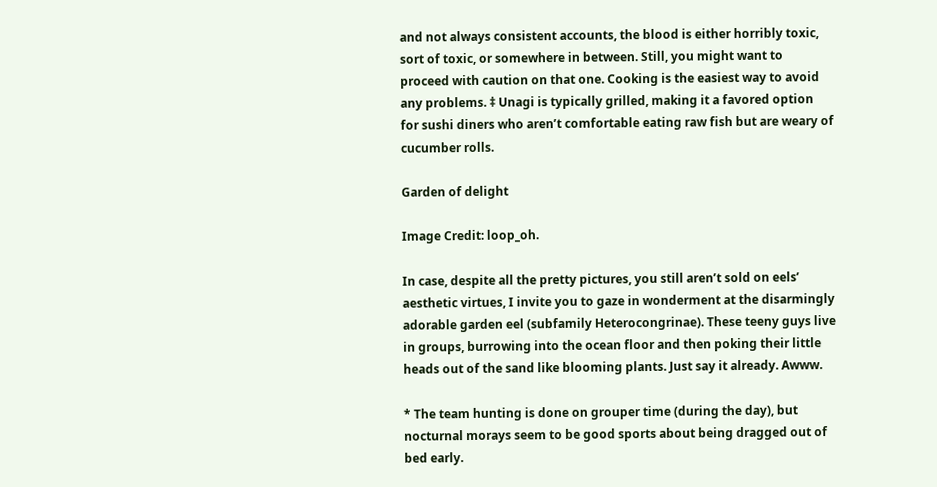and not always consistent accounts, the blood is either horribly toxic, sort of toxic, or somewhere in between. Still, you might want to proceed with caution on that one. Cooking is the easiest way to avoid any problems. ‡ Unagi is typically grilled, making it a favored option for sushi diners who aren’t comfortable eating raw fish but are weary of cucumber rolls.

Garden of delight

Image Credit: loop_oh.

In case, despite all the pretty pictures, you still aren’t sold on eels’ aesthetic virtues, I invite you to gaze in wonderment at the disarmingly adorable garden eel (subfamily Heterocongrinae). These teeny guys live in groups, burrowing into the ocean floor and then poking their little heads out of the sand like blooming plants. Just say it already. Awww.

* The team hunting is done on grouper time (during the day), but nocturnal morays seem to be good sports about being dragged out of bed early.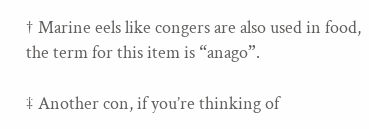† Marine eels like congers are also used in food, the term for this item is “anago”.

‡ Another con, if you’re thinking of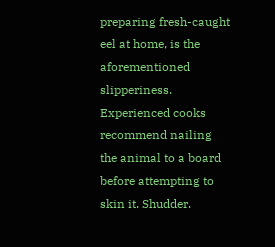preparing fresh-caught eel at home, is the aforementioned slipperiness. Experienced cooks recommend nailing the animal to a board before attempting to skin it. Shudder.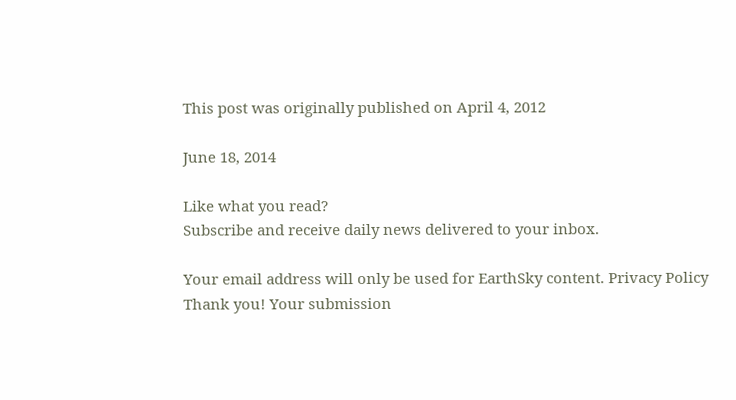This post was originally published on April 4, 2012

June 18, 2014

Like what you read?
Subscribe and receive daily news delivered to your inbox.

Your email address will only be used for EarthSky content. Privacy Policy
Thank you! Your submission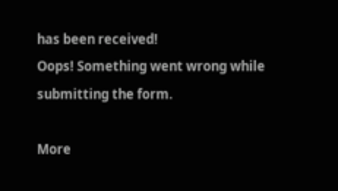has been received!
Oops! Something went wrong while submitting the form.

More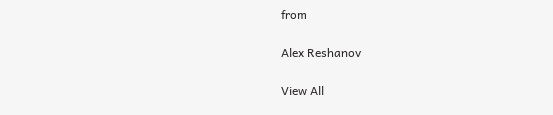from

Alex Reshanov

View All